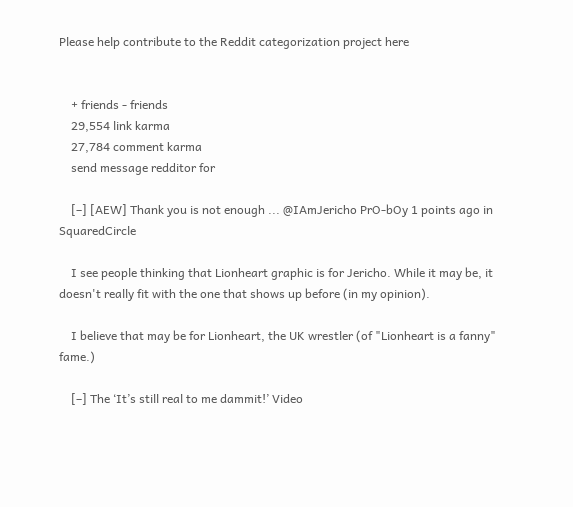Please help contribute to the Reddit categorization project here


    + friends - friends
    29,554 link karma
    27,784 comment karma
    send message redditor for

    [–] [AEW] Thank you is not enough ... @IAmJericho PrO-bOy 1 points ago in SquaredCircle

    I see people thinking that Lionheart graphic is for Jericho. While it may be, it doesn't really fit with the one that shows up before (in my opinion).

    I believe that may be for Lionheart, the UK wrestler (of "Lionheart is a fanny" fame.)

    [–] The ‘It’s still real to me dammit!’ Video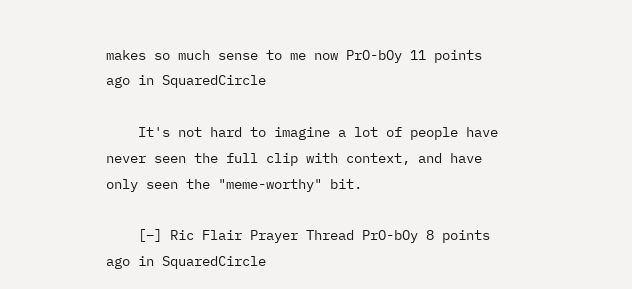makes so much sense to me now PrO-bOy 11 points ago in SquaredCircle

    It's not hard to imagine a lot of people have never seen the full clip with context, and have only seen the "meme-worthy" bit.

    [–] Ric Flair Prayer Thread PrO-bOy 8 points ago in SquaredCircle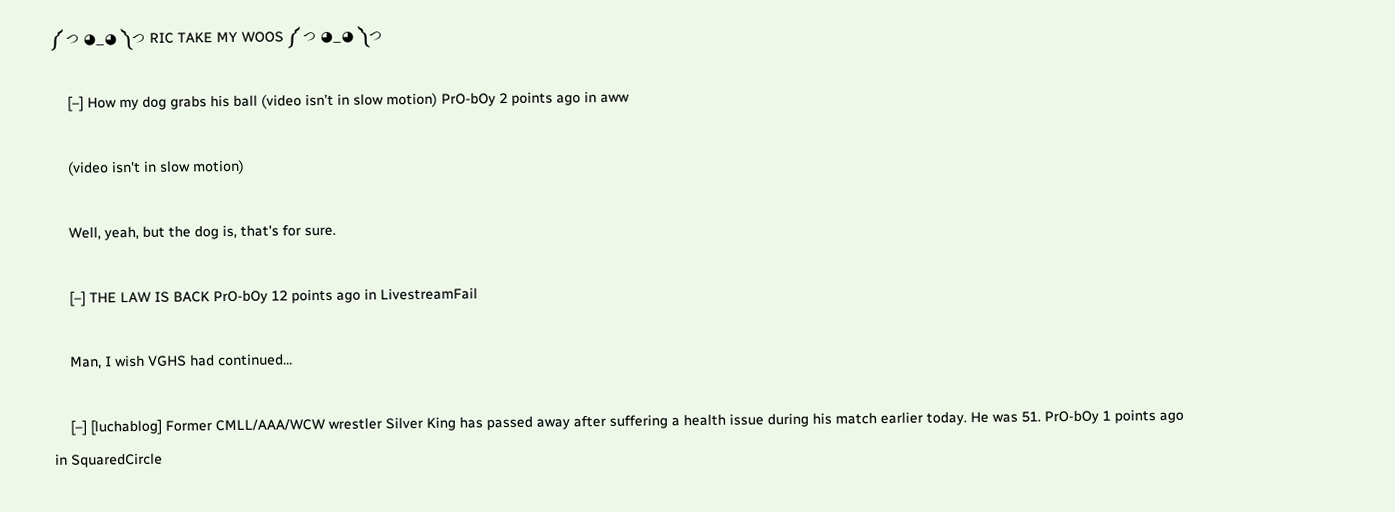༼ つ ◕_◕ ༽つ RIC TAKE MY WOOS ༼ つ ◕_◕ ༽つ

    [–] How my dog grabs his ball (video isn’t in slow motion) PrO-bOy 2 points ago in aww

    (video isn't in slow motion)

    Well, yeah, but the dog is, that's for sure.

    [–] THE LAW IS BACK PrO-bOy 12 points ago in LivestreamFail

    Man, I wish VGHS had continued...

    [–] [luchablog] Former CMLL/AAA/WCW wrestler Silver King has passed away after suffering a health issue during his match earlier today. He was 51. PrO-bOy 1 points ago in SquaredCircle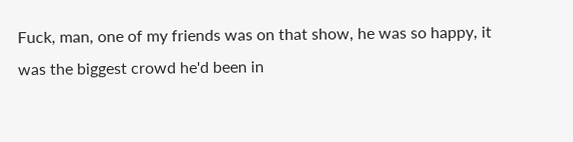Fuck, man, one of my friends was on that show, he was so happy, it was the biggest crowd he'd been in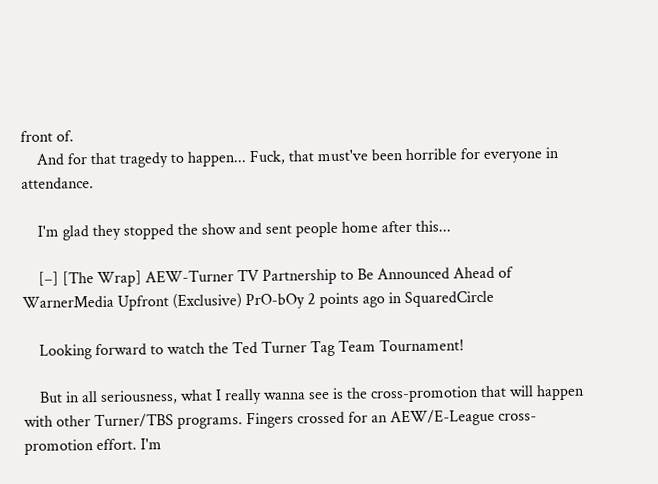front of.
    And for that tragedy to happen... Fuck, that must've been horrible for everyone in attendance.

    I'm glad they stopped the show and sent people home after this...

    [–] [The Wrap] AEW-Turner TV Partnership to Be Announced Ahead of WarnerMedia Upfront (Exclusive) PrO-bOy 2 points ago in SquaredCircle

    Looking forward to watch the Ted Turner Tag Team Tournament!

    But in all seriousness, what I really wanna see is the cross-promotion that will happen with other Turner/TBS programs. Fingers crossed for an AEW/E-League cross-promotion effort. I'm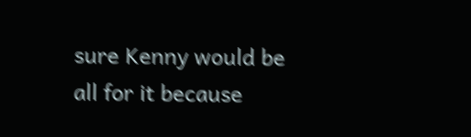sure Kenny would be all for it because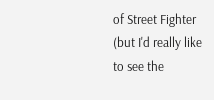of Street Fighter (but I'd really like to see the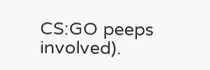CS:GO peeps involved).